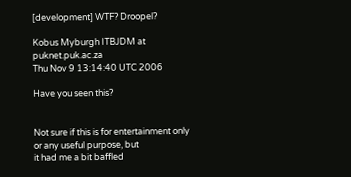[development] WTF? Droopel?

Kobus Myburgh ITBJDM at puknet.puk.ac.za
Thu Nov 9 13:14:40 UTC 2006

Have you seen this?


Not sure if this is for entertainment only or any useful purpose, but
it had me a bit baffled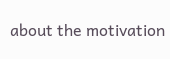about the motivation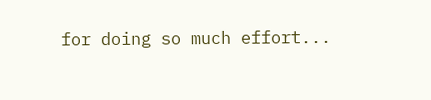for doing so much effort...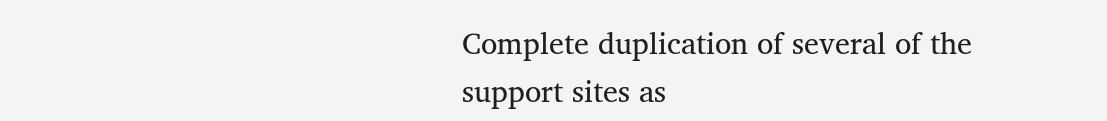Complete duplication of several of the support sites as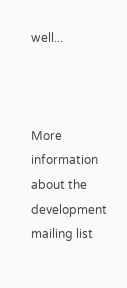well...



More information about the development mailing list